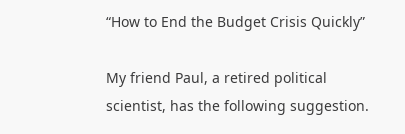“How to End the Budget Crisis Quickly”

My friend Paul, a retired political scientist, has the following suggestion.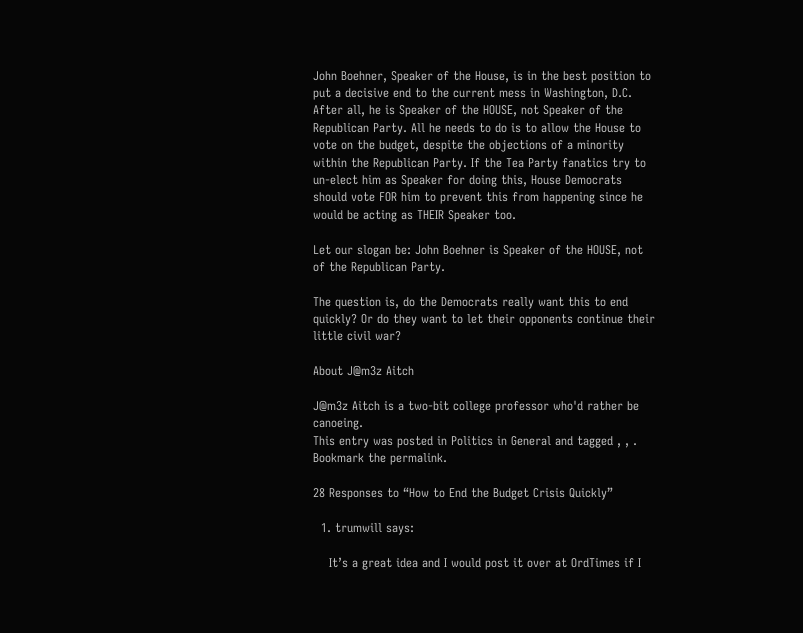John Boehner, Speaker of the House, is in the best position to put a decisive end to the current mess in Washington, D.C. After all, he is Speaker of the HOUSE, not Speaker of the Republican Party. All he needs to do is to allow the House to vote on the budget, despite the objections of a minority within the Republican Party. If the Tea Party fanatics try to un-elect him as Speaker for doing this, House Democrats should vote FOR him to prevent this from happening since he would be acting as THEIR Speaker too.

Let our slogan be: John Boehner is Speaker of the HOUSE, not of the Republican Party.

The question is, do the Democrats really want this to end quickly? Or do they want to let their opponents continue their little civil war?

About J@m3z Aitch

J@m3z Aitch is a two-bit college professor who'd rather be canoeing.
This entry was posted in Politics in General and tagged , , . Bookmark the permalink.

28 Responses to “How to End the Budget Crisis Quickly”

  1. trumwill says:

    It’s a great idea and I would post it over at OrdTimes if I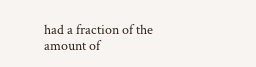had a fraction of the amount of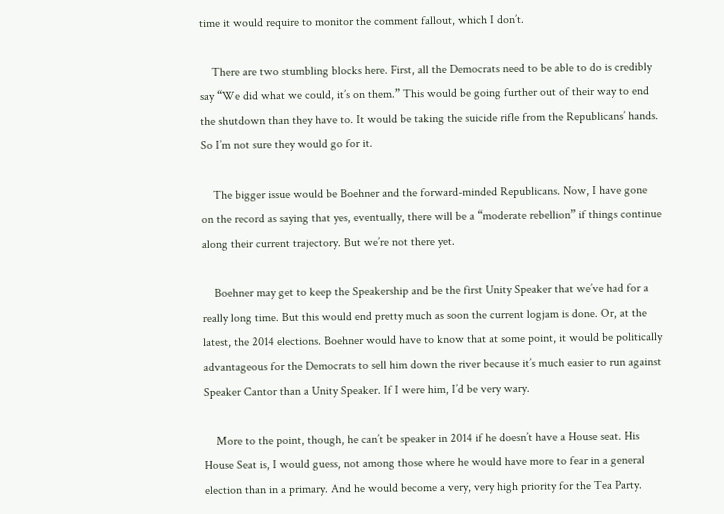time it would require to monitor the comment fallout, which I don’t.

    There are two stumbling blocks here. First, all the Democrats need to be able to do is credibly say “We did what we could, it’s on them.” This would be going further out of their way to end the shutdown than they have to. It would be taking the suicide rifle from the Republicans’ hands. So I’m not sure they would go for it.

    The bigger issue would be Boehner and the forward-minded Republicans. Now, I have gone on the record as saying that yes, eventually, there will be a “moderate rebellion” if things continue along their current trajectory. But we’re not there yet.

    Boehner may get to keep the Speakership and be the first Unity Speaker that we’ve had for a really long time. But this would end pretty much as soon the current logjam is done. Or, at the latest, the 2014 elections. Boehner would have to know that at some point, it would be politically advantageous for the Democrats to sell him down the river because it’s much easier to run against Speaker Cantor than a Unity Speaker. If I were him, I’d be very wary.

    More to the point, though, he can’t be speaker in 2014 if he doesn’t have a House seat. His House Seat is, I would guess, not among those where he would have more to fear in a general election than in a primary. And he would become a very, very high priority for the Tea Party.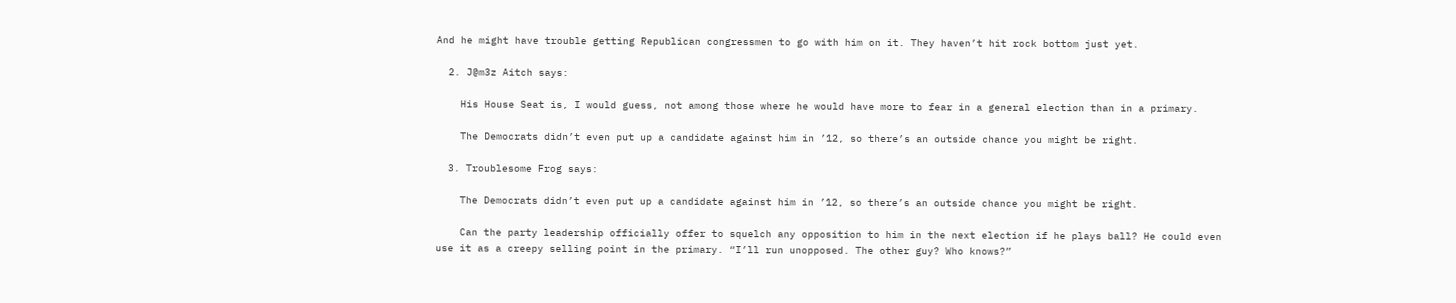And he might have trouble getting Republican congressmen to go with him on it. They haven’t hit rock bottom just yet.

  2. J@m3z Aitch says:

    His House Seat is, I would guess, not among those where he would have more to fear in a general election than in a primary.

    The Democrats didn’t even put up a candidate against him in ’12, so there’s an outside chance you might be right.

  3. Troublesome Frog says:

    The Democrats didn’t even put up a candidate against him in ’12, so there’s an outside chance you might be right.

    Can the party leadership officially offer to squelch any opposition to him in the next election if he plays ball? He could even use it as a creepy selling point in the primary. “I’ll run unopposed. The other guy? Who knows?”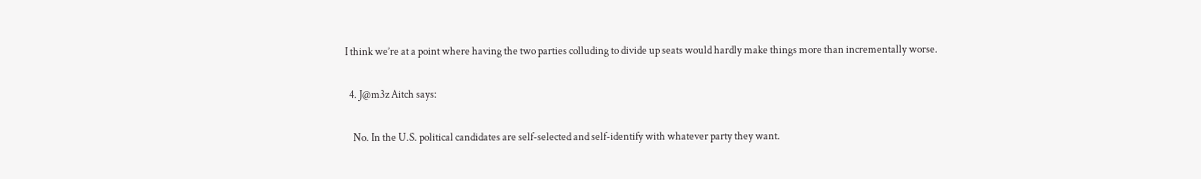I think we’re at a point where having the two parties colluding to divide up seats would hardly make things more than incrementally worse.

  4. J@m3z Aitch says:

    No. In the U.S. political candidates are self-selected and self-identify with whatever party they want.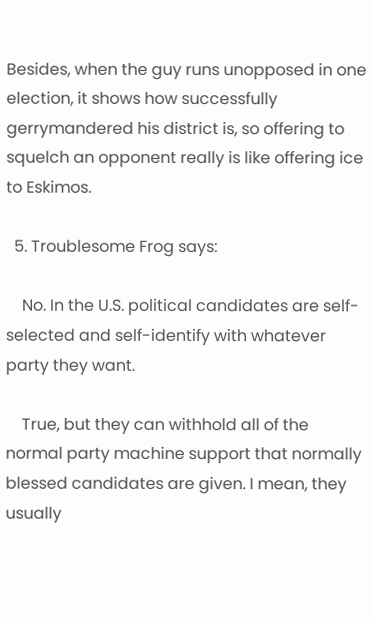Besides, when the guy runs unopposed in one election, it shows how successfully gerrymandered his district is, so offering to squelch an opponent really is like offering ice to Eskimos.

  5. Troublesome Frog says:

    No. In the U.S. political candidates are self-selected and self-identify with whatever party they want.

    True, but they can withhold all of the normal party machine support that normally blessed candidates are given. I mean, they usually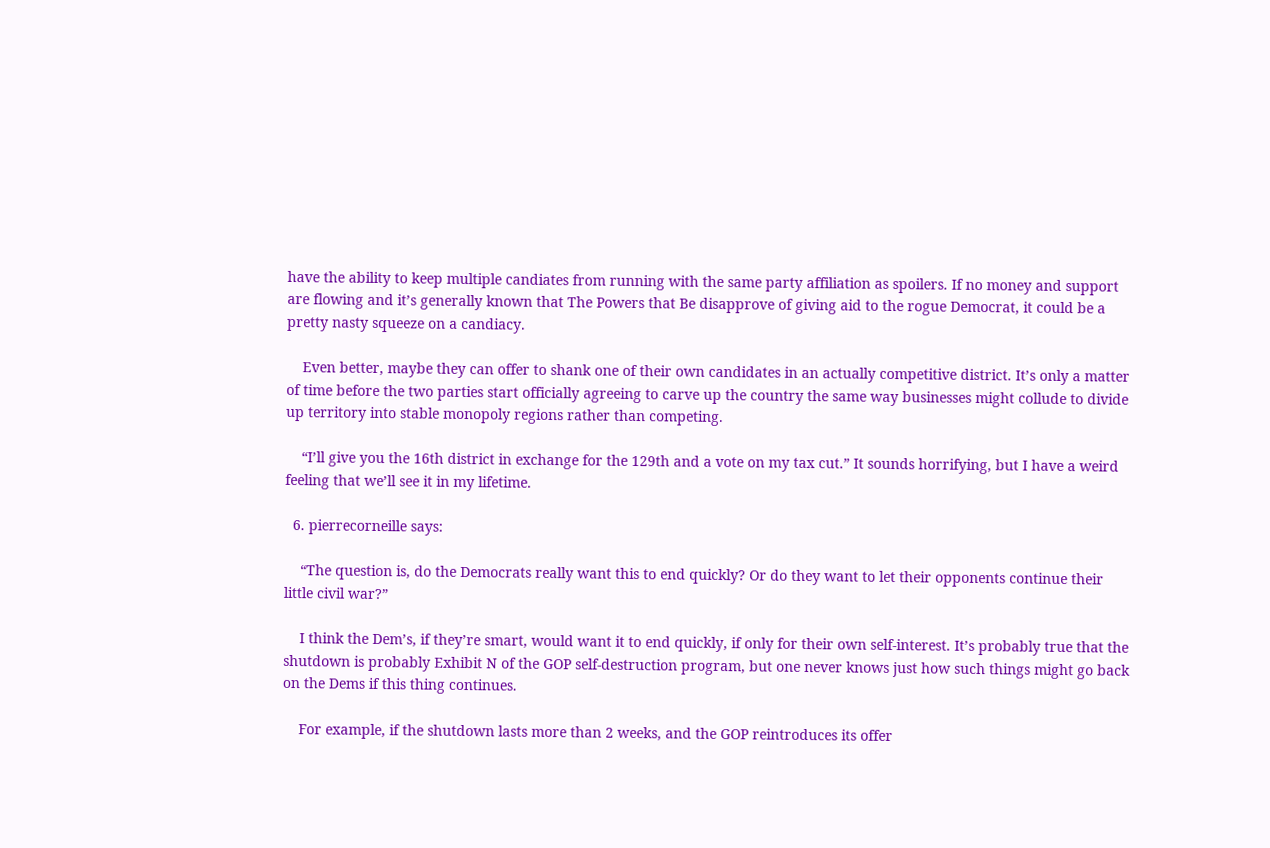have the ability to keep multiple candiates from running with the same party affiliation as spoilers. If no money and support are flowing and it’s generally known that The Powers that Be disapprove of giving aid to the rogue Democrat, it could be a pretty nasty squeeze on a candiacy.

    Even better, maybe they can offer to shank one of their own candidates in an actually competitive district. It’s only a matter of time before the two parties start officially agreeing to carve up the country the same way businesses might collude to divide up territory into stable monopoly regions rather than competing.

    “I’ll give you the 16th district in exchange for the 129th and a vote on my tax cut.” It sounds horrifying, but I have a weird feeling that we’ll see it in my lifetime.

  6. pierrecorneille says:

    “The question is, do the Democrats really want this to end quickly? Or do they want to let their opponents continue their little civil war?”

    I think the Dem’s, if they’re smart, would want it to end quickly, if only for their own self-interest. It’s probably true that the shutdown is probably Exhibit N of the GOP self-destruction program, but one never knows just how such things might go back on the Dems if this thing continues.

    For example, if the shutdown lasts more than 2 weeks, and the GOP reintroduces its offer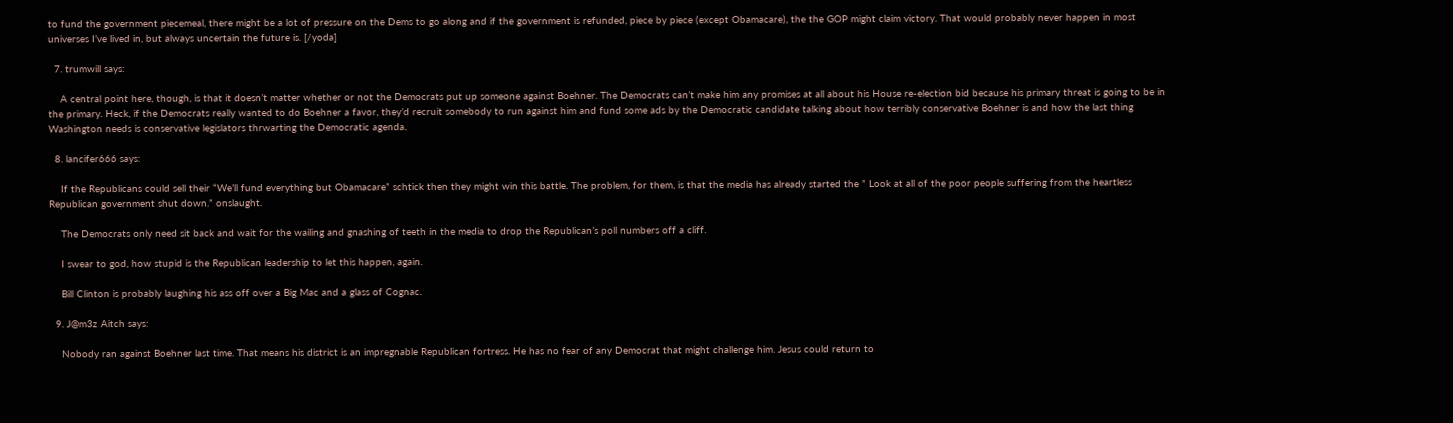to fund the government piecemeal, there might be a lot of pressure on the Dems to go along and if the government is refunded, piece by piece (except Obamacare), the the GOP might claim victory. That would probably never happen in most universes I’ve lived in, but always uncertain the future is. [/yoda]

  7. trumwill says:

    A central point here, though, is that it doesn’t matter whether or not the Democrats put up someone against Boehner. The Democrats can’t make him any promises at all about his House re-election bid because his primary threat is going to be in the primary. Heck, if the Democrats really wanted to do Boehner a favor, they’d recruit somebody to run against him and fund some ads by the Democratic candidate talking about how terribly conservative Boehner is and how the last thing Washington needs is conservative legislators thrwarting the Democratic agenda.

  8. lancifer666 says:

    If the Republicans could sell their “We’ll fund everything but Obamacare” schtick then they might win this battle. The problem, for them, is that the media has already started the ” Look at all of the poor people suffering from the heartless Republican government shut down.” onslaught.

    The Democrats only need sit back and wait for the wailing and gnashing of teeth in the media to drop the Republican’s poll numbers off a cliff.

    I swear to god, how stupid is the Republican leadership to let this happen, again.

    Bill Clinton is probably laughing his ass off over a Big Mac and a glass of Cognac.

  9. J@m3z Aitch says:

    Nobody ran against Boehner last time. That means his district is an impregnable Republican fortress. He has no fear of any Democrat that might challenge him. Jesus could return to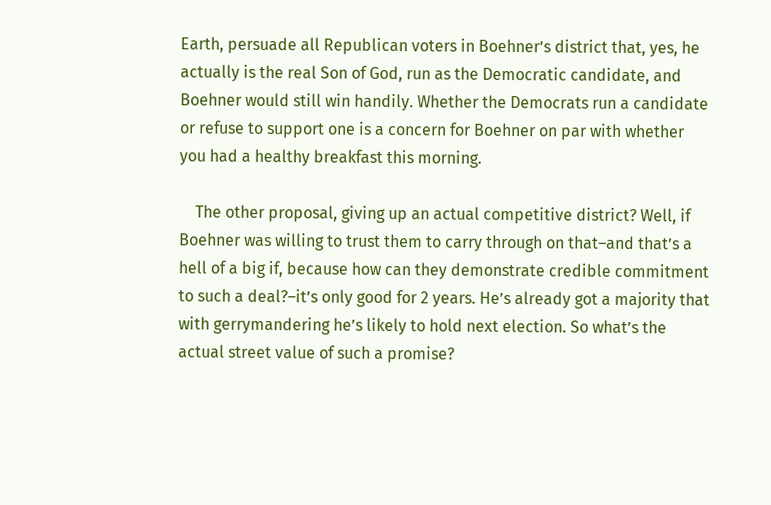Earth, persuade all Republican voters in Boehner’s district that, yes, he actually is the real Son of God, run as the Democratic candidate, and Boehner would still win handily. Whether the Democrats run a candidate or refuse to support one is a concern for Boehner on par with whether you had a healthy breakfast this morning.

    The other proposal, giving up an actual competitive district? Well, if Boehner was willing to trust them to carry through on that–and that’s a hell of a big if, because how can they demonstrate credible commitment to such a deal?–it’s only good for 2 years. He’s already got a majority that with gerrymandering he’s likely to hold next election. So what’s the actual street value of such a promise?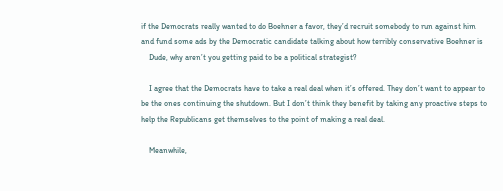if the Democrats really wanted to do Boehner a favor, they’d recruit somebody to run against him and fund some ads by the Democratic candidate talking about how terribly conservative Boehner is
    Dude, why aren’t you getting paid to be a political strategist?

    I agree that the Democrats have to take a real deal when it’s offered. They don’t want to appear to be the ones continuing the shutdown. But I don’t think they benefit by taking any proactive steps to help the Republicans get themselves to the point of making a real deal.

    Meanwhile,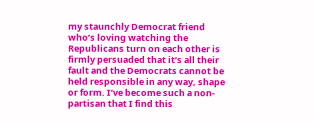my staunchly Democrat friend who’s loving watching the Republicans turn on each other is firmly persuaded that it’s all their fault and the Democrats cannot be held responsible in any way, shape or form. I’ve become such a non-partisan that I find this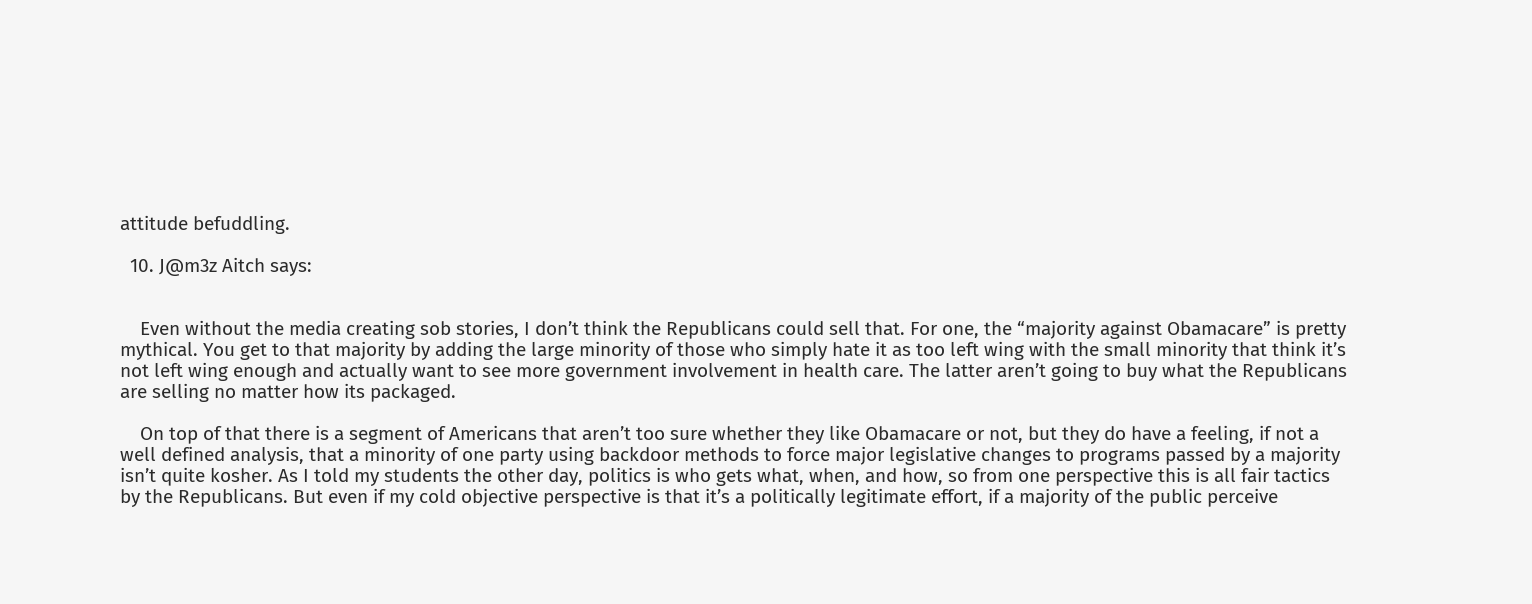attitude befuddling.

  10. J@m3z Aitch says:


    Even without the media creating sob stories, I don’t think the Republicans could sell that. For one, the “majority against Obamacare” is pretty mythical. You get to that majority by adding the large minority of those who simply hate it as too left wing with the small minority that think it’s not left wing enough and actually want to see more government involvement in health care. The latter aren’t going to buy what the Republicans are selling no matter how its packaged.

    On top of that there is a segment of Americans that aren’t too sure whether they like Obamacare or not, but they do have a feeling, if not a well defined analysis, that a minority of one party using backdoor methods to force major legislative changes to programs passed by a majority isn’t quite kosher. As I told my students the other day, politics is who gets what, when, and how, so from one perspective this is all fair tactics by the Republicans. But even if my cold objective perspective is that it’s a politically legitimate effort, if a majority of the public perceive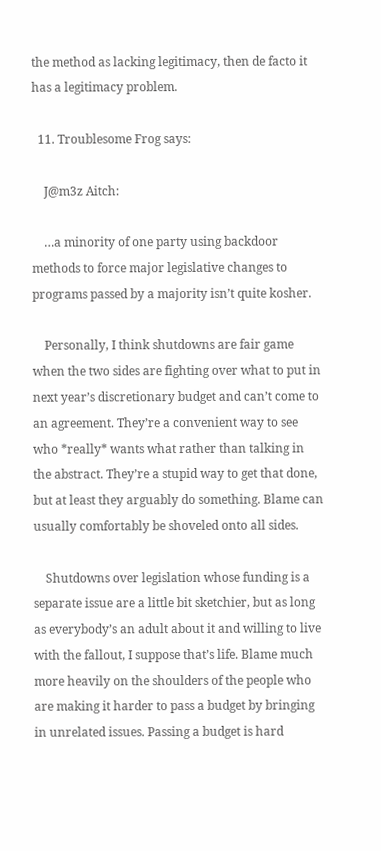the method as lacking legitimacy, then de facto it has a legitimacy problem.

  11. Troublesome Frog says:

    J@m3z Aitch:

    …a minority of one party using backdoor methods to force major legislative changes to programs passed by a majority isn’t quite kosher.

    Personally, I think shutdowns are fair game when the two sides are fighting over what to put in next year’s discretionary budget and can’t come to an agreement. They’re a convenient way to see who *really* wants what rather than talking in the abstract. They’re a stupid way to get that done, but at least they arguably do something. Blame can usually comfortably be shoveled onto all sides.

    Shutdowns over legislation whose funding is a separate issue are a little bit sketchier, but as long as everybody’s an adult about it and willing to live with the fallout, I suppose that’s life. Blame much more heavily on the shoulders of the people who are making it harder to pass a budget by bringing in unrelated issues. Passing a budget is hard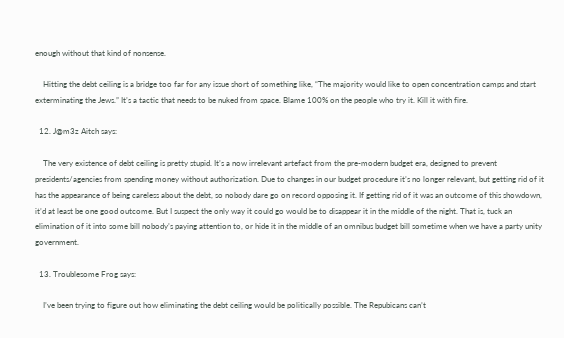enough without that kind of nonsense.

    Hitting the debt ceiling is a bridge too far for any issue short of something like, “The majority would like to open concentration camps and start exterminating the Jews.” It’s a tactic that needs to be nuked from space. Blame 100% on the people who try it. Kill it with fire.

  12. J@m3z Aitch says:

    The very existence of debt ceiling is pretty stupid. It’s a now irrelevant artefact from the pre-modern budget era, designed to prevent presidents/agencies from spending money without authorization. Due to changes in our budget procedure it’s no longer relevant, but getting rid of it has the appearance of being careless about the debt, so nobody dare go on record opposing it. If getting rid of it was an outcome of this showdown, it’d at least be one good outcome. But I suspect the only way it could go would be to disappear it in the middle of the night. That is, tuck an elimination of it into some bill nobody’s paying attention to, or hide it in the middle of an omnibus budget bill sometime when we have a party unity government.

  13. Troublesome Frog says:

    I’ve been trying to figure out how eliminating the debt ceiling would be politically possible. The Repubicans can’t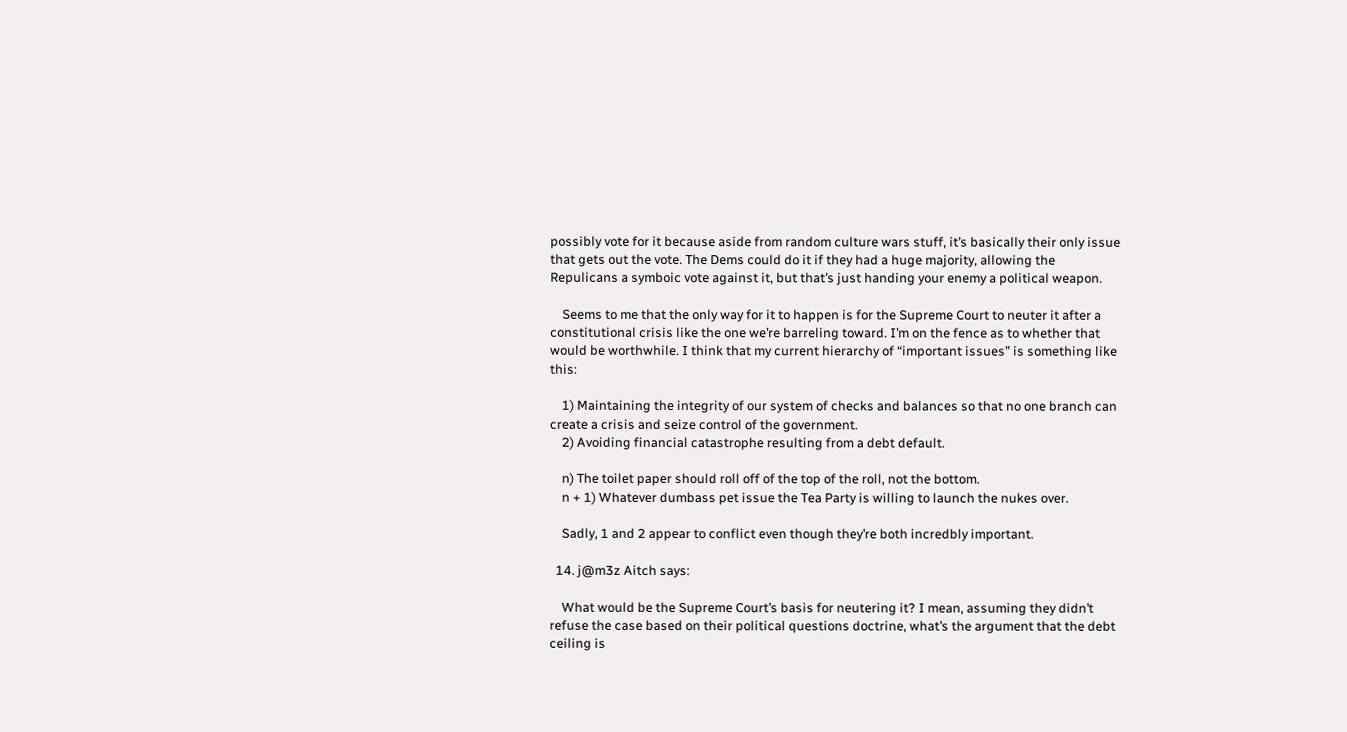possibly vote for it because aside from random culture wars stuff, it’s basically their only issue that gets out the vote. The Dems could do it if they had a huge majority, allowing the Repulicans a symboic vote against it, but that’s just handing your enemy a political weapon.

    Seems to me that the only way for it to happen is for the Supreme Court to neuter it after a constitutional crisis like the one we’re barreling toward. I’m on the fence as to whether that would be worthwhile. I think that my current hierarchy of “important issues” is something like this:

    1) Maintaining the integrity of our system of checks and balances so that no one branch can create a crisis and seize control of the government.
    2) Avoiding financial catastrophe resulting from a debt default.

    n) The toilet paper should roll off of the top of the roll, not the bottom.
    n + 1) Whatever dumbass pet issue the Tea Party is willing to launch the nukes over.

    Sadly, 1 and 2 appear to conflict even though they’re both incredbly important.

  14. j@m3z Aitch says:

    What would be the Supreme Court’s basis for neutering it? I mean, assuming they didn’t refuse the case based on their political questions doctrine, what’s the argument that the debt ceiling is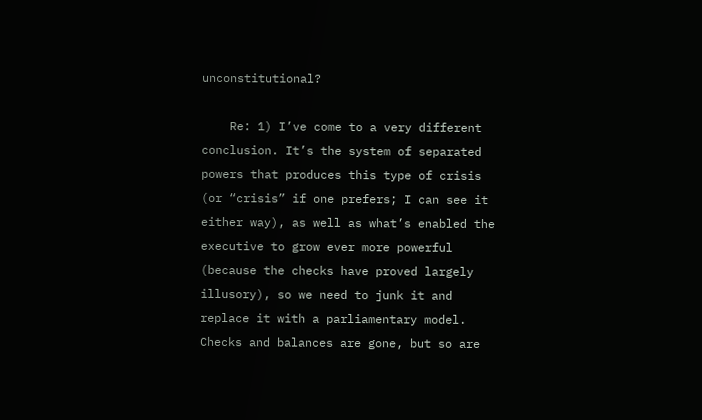unconstitutional?

    Re: 1) I’ve come to a very different conclusion. It’s the system of separated powers that produces this type of crisis (or “crisis” if one prefers; I can see it either way), as well as what’s enabled the executive to grow ever more powerful (because the checks have proved largely illusory), so we need to junk it and replace it with a parliamentary model. Checks and balances are gone, but so are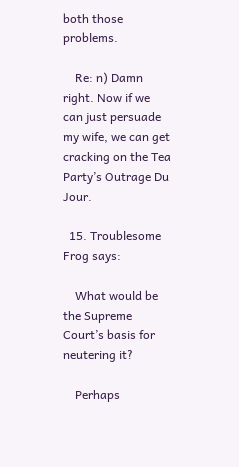both those problems.

    Re: n) Damn right. Now if we can just persuade my wife, we can get cracking on the Tea Party’s Outrage Du Jour.

  15. Troublesome Frog says:

    What would be the Supreme Court’s basis for neutering it?

    Perhaps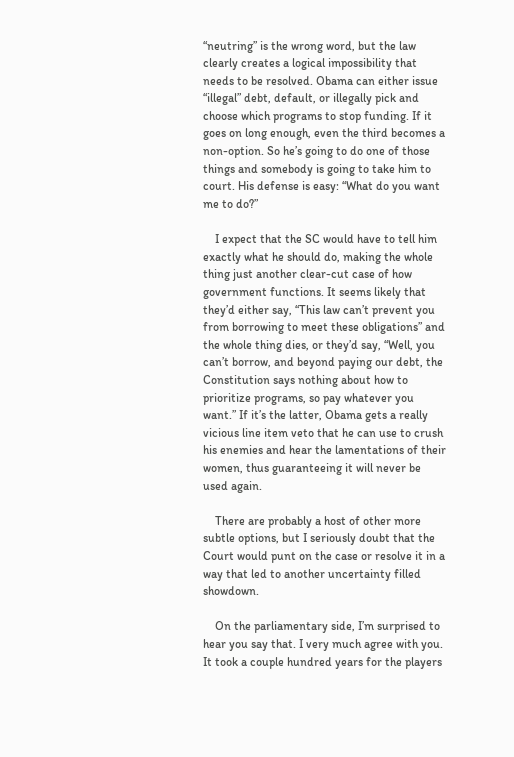“neutring” is the wrong word, but the law clearly creates a logical impossibility that needs to be resolved. Obama can either issue “illegal” debt, default, or illegally pick and choose which programs to stop funding. If it goes on long enough, even the third becomes a non-option. So he’s going to do one of those things and somebody is going to take him to court. His defense is easy: “What do you want me to do?”

    I expect that the SC would have to tell him exactly what he should do, making the whole thing just another clear-cut case of how government functions. It seems likely that they’d either say, “This law can’t prevent you from borrowing to meet these obligations” and the whole thing dies, or they’d say, “Well, you can’t borrow, and beyond paying our debt, the Constitution says nothing about how to prioritize programs, so pay whatever you want.” If it’s the latter, Obama gets a really vicious line item veto that he can use to crush his enemies and hear the lamentations of their women, thus guaranteeing it will never be used again.

    There are probably a host of other more subtle options, but I seriously doubt that the Court would punt on the case or resolve it in a way that led to another uncertainty filled showdown.

    On the parliamentary side, I’m surprised to hear you say that. I very much agree with you. It took a couple hundred years for the players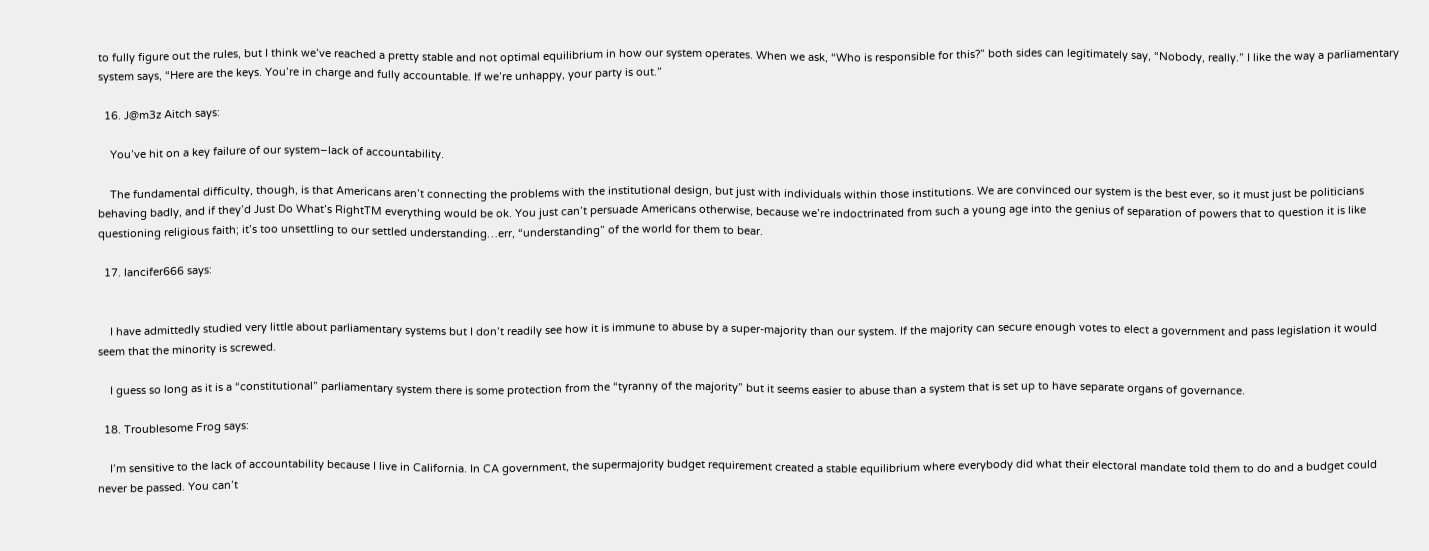to fully figure out the rules, but I think we’ve reached a pretty stable and not optimal equilibrium in how our system operates. When we ask, “Who is responsible for this?” both sides can legitimately say, “Nobody, really.” I like the way a parliamentary system says, “Here are the keys. You’re in charge and fully accountable. If we’re unhappy, your party is out.”

  16. J@m3z Aitch says:

    You’ve hit on a key failure of our system–lack of accountability.

    The fundamental difficulty, though, is that Americans aren’t connecting the problems with the institutional design, but just with individuals within those institutions. We are convinced our system is the best ever, so it must just be politicians behaving badly, and if they’d Just Do What’s RightTM everything would be ok. You just can’t persuade Americans otherwise, because we’re indoctrinated from such a young age into the genius of separation of powers that to question it is like questioning religious faith; it’s too unsettling to our settled understanding…err, “understanding” of the world for them to bear.

  17. lancifer666 says:


    I have admittedly studied very little about parliamentary systems but I don’t readily see how it is immune to abuse by a super-majority than our system. If the majority can secure enough votes to elect a government and pass legislation it would seem that the minority is screwed.

    I guess so long as it is a “constitutional” parliamentary system there is some protection from the “tyranny of the majority” but it seems easier to abuse than a system that is set up to have separate organs of governance.

  18. Troublesome Frog says:

    I’m sensitive to the lack of accountability because I live in California. In CA government, the supermajority budget requirement created a stable equilibrium where everybody did what their electoral mandate told them to do and a budget could never be passed. You can’t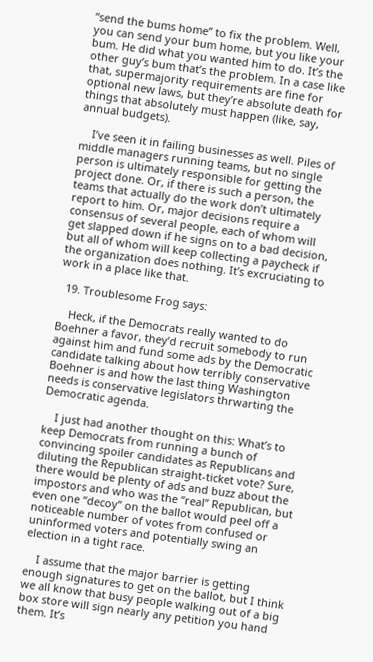“send the bums home” to fix the problem. Well, you can send your bum home, but you like your bum. He did what you wanted him to do. It’s the other guy’s bum that’s the problem. In a case like that, supermajority requirements are fine for optional new laws, but they’re absolute death for things that absolutely must happen (like, say, annual budgets).

    I’ve seen it in failing businesses as well. Piles of middle managers running teams, but no single person is ultimately responsible for getting the project done. Or, if there is such a person, the teams that actually do the work don’t ultimately report to him. Or, major decisions require a consensus of several people, each of whom will get slapped down if he signs on to a bad decision, but all of whom will keep collecting a paycheck if the organization does nothing. It’s excruciating to work in a place like that.

  19. Troublesome Frog says:

    Heck, if the Democrats really wanted to do Boehner a favor, they’d recruit somebody to run against him and fund some ads by the Democratic candidate talking about how terribly conservative Boehner is and how the last thing Washington needs is conservative legislators thrwarting the Democratic agenda.

    I just had another thought on this: What’s to keep Democrats from running a bunch of convincing spoiler candidates as Republicans and diluting the Republican straight-ticket vote? Sure, there would be plenty of ads and buzz about the impostors and who was the “real” Republican, but even one “decoy” on the ballot would peel off a noticeable number of votes from confused or uninformed voters and potentially swing an election in a tight race.

    I assume that the major barrier is getting enough signatures to get on the ballot, but I think we all know that busy people walking out of a big box store will sign nearly any petition you hand them. It’s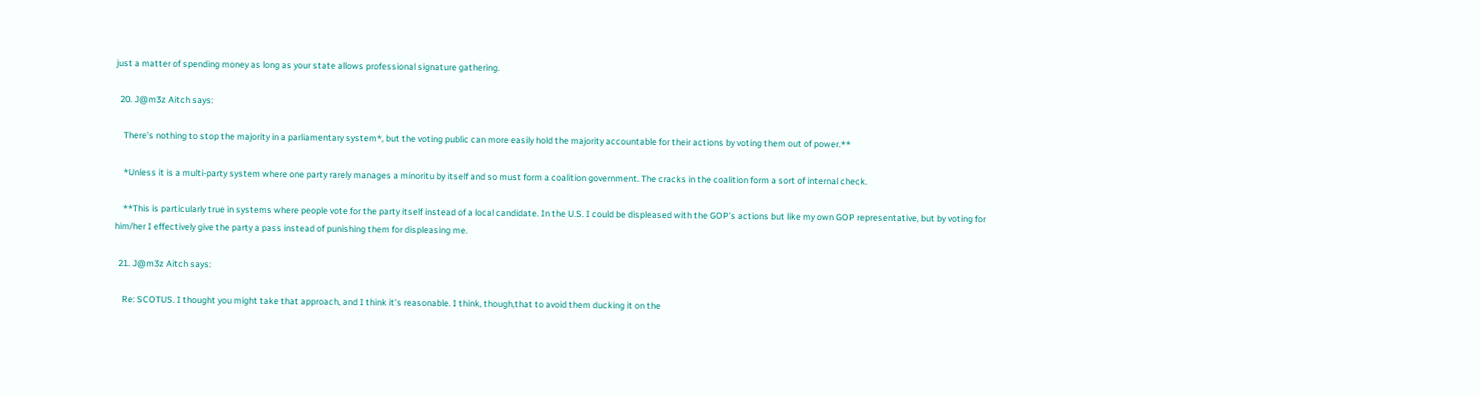just a matter of spending money as long as your state allows professional signature gathering.

  20. J@m3z Aitch says:

    There’s nothing to stop the majority in a parliamentary system*, but the voting public can more easily hold the majority accountable for their actions by voting them out of power.**

    *Unless it is a multi-party system where one party rarely manages a minoritu by itself and so must form a coalition government. The cracks in the coalition form a sort of internal check.

    **This is particularly true in systems where people vote for the party itself instead of a local candidate. In the U.S. I could be displeased with the GOP’s actions but like my own GOP representative, but by voting for him/her I effectively give the party a pass instead of punishing them for displeasing me.

  21. J@m3z Aitch says:

    Re: SCOTUS. I thought you might take that approach, and I think it’s reasonable. I think, though,that to avoid them ducking it on the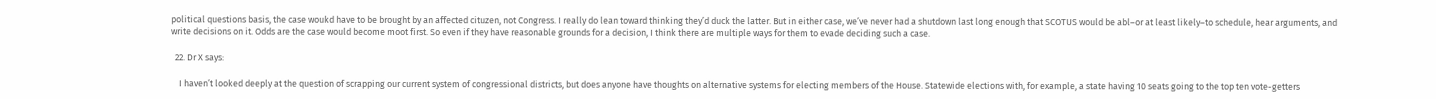political questions basis, the case woukd have to be brought by an affected cituzen, not Congress. I really do lean toward thinking they’d duck the latter. But in either case, we’ve never had a shutdown last long enough that SCOTUS would be abl–or at least likely–to schedule, hear arguments, and write decisions on it. Odds are the case would become moot first. So even if they have reasonable grounds for a decision, I think there are multiple ways for them to evade deciding such a case.

  22. Dr X says:

    I haven’t looked deeply at the question of scrapping our current system of congressional districts, but does anyone have thoughts on alternative systems for electing members of the House. Statewide elections with, for example, a state having 10 seats going to the top ten vote-getters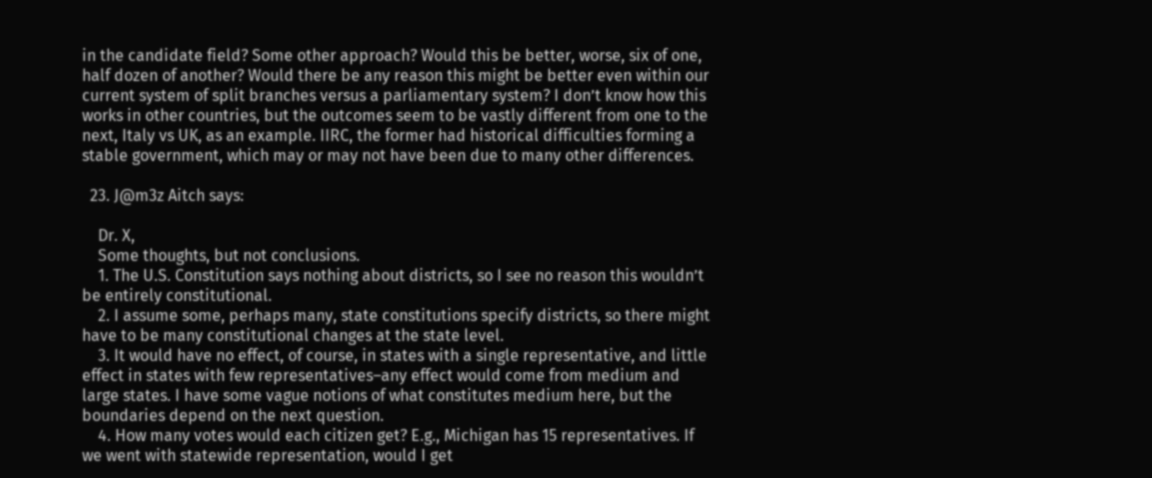in the candidate field? Some other approach? Would this be better, worse, six of one, half dozen of another? Would there be any reason this might be better even within our current system of split branches versus a parliamentary system? I don’t know how this works in other countries, but the outcomes seem to be vastly different from one to the next, Italy vs UK, as an example. IIRC, the former had historical difficulties forming a stable government, which may or may not have been due to many other differences.

  23. J@m3z Aitch says:

    Dr. X,
    Some thoughts, but not conclusions.
    1. The U.S. Constitution says nothing about districts, so I see no reason this wouldn’t be entirely constitutional.
    2. I assume some, perhaps many, state constitutions specify districts, so there might have to be many constitutional changes at the state level.
    3. It would have no effect, of course, in states with a single representative, and little effect in states with few representatives–any effect would come from medium and large states. I have some vague notions of what constitutes medium here, but the boundaries depend on the next question.
    4. How many votes would each citizen get? E.g., Michigan has 15 representatives. If we went with statewide representation, would I get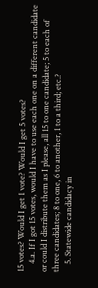15 votes? Would I get 1 vote? Would I get 5 votes?
    4.a. If I got 15 votes, would I have to use each one on a different candidate or could I distribute them as I please, all 15 to one candidate; 5 to each of three candidates; 8 to one, 6 to another, 1 to a third; etc.?
    5. Statewide candidacy in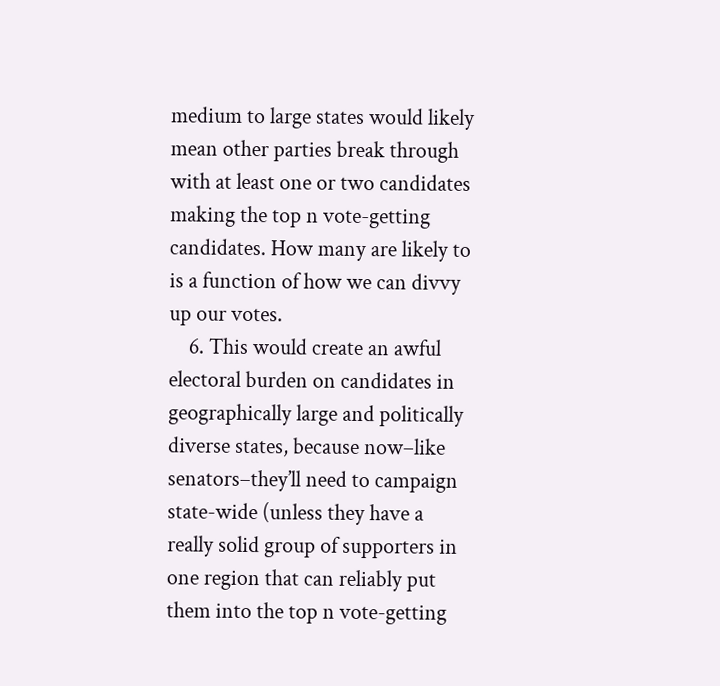medium to large states would likely mean other parties break through with at least one or two candidates making the top n vote-getting candidates. How many are likely to is a function of how we can divvy up our votes.
    6. This would create an awful electoral burden on candidates in geographically large and politically diverse states, because now–like senators–they’ll need to campaign state-wide (unless they have a really solid group of supporters in one region that can reliably put them into the top n vote-getting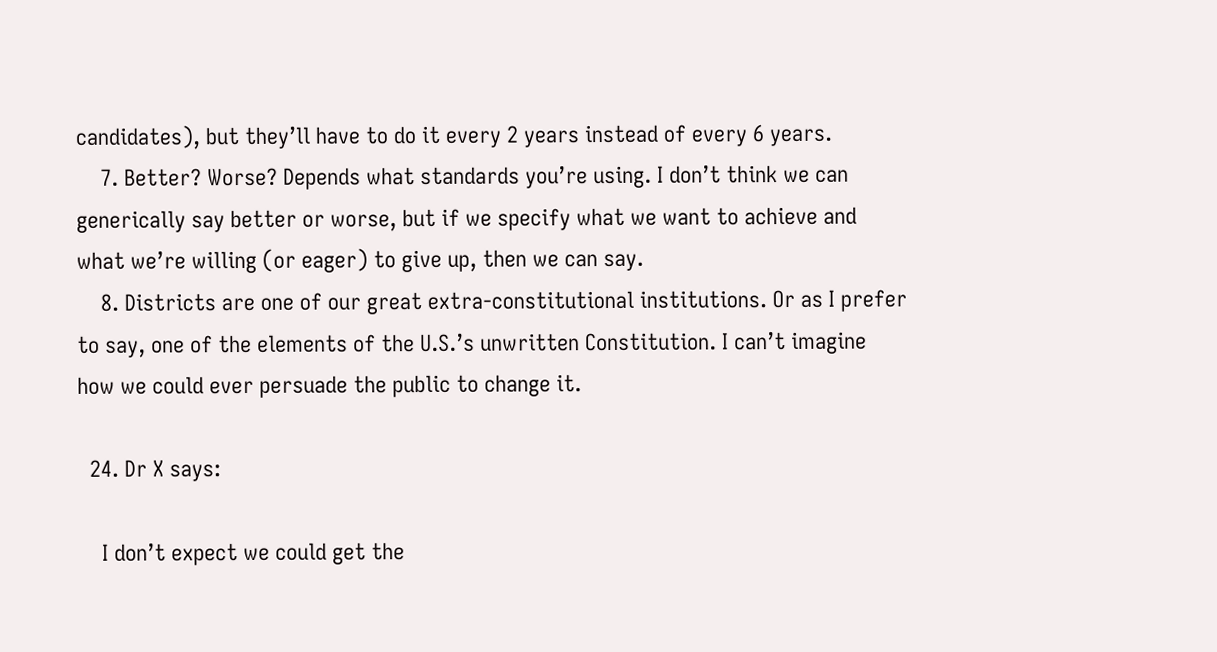candidates), but they’ll have to do it every 2 years instead of every 6 years.
    7. Better? Worse? Depends what standards you’re using. I don’t think we can generically say better or worse, but if we specify what we want to achieve and what we’re willing (or eager) to give up, then we can say.
    8. Districts are one of our great extra-constitutional institutions. Or as I prefer to say, one of the elements of the U.S.’s unwritten Constitution. I can’t imagine how we could ever persuade the public to change it.

  24. Dr X says:

    I don’t expect we could get the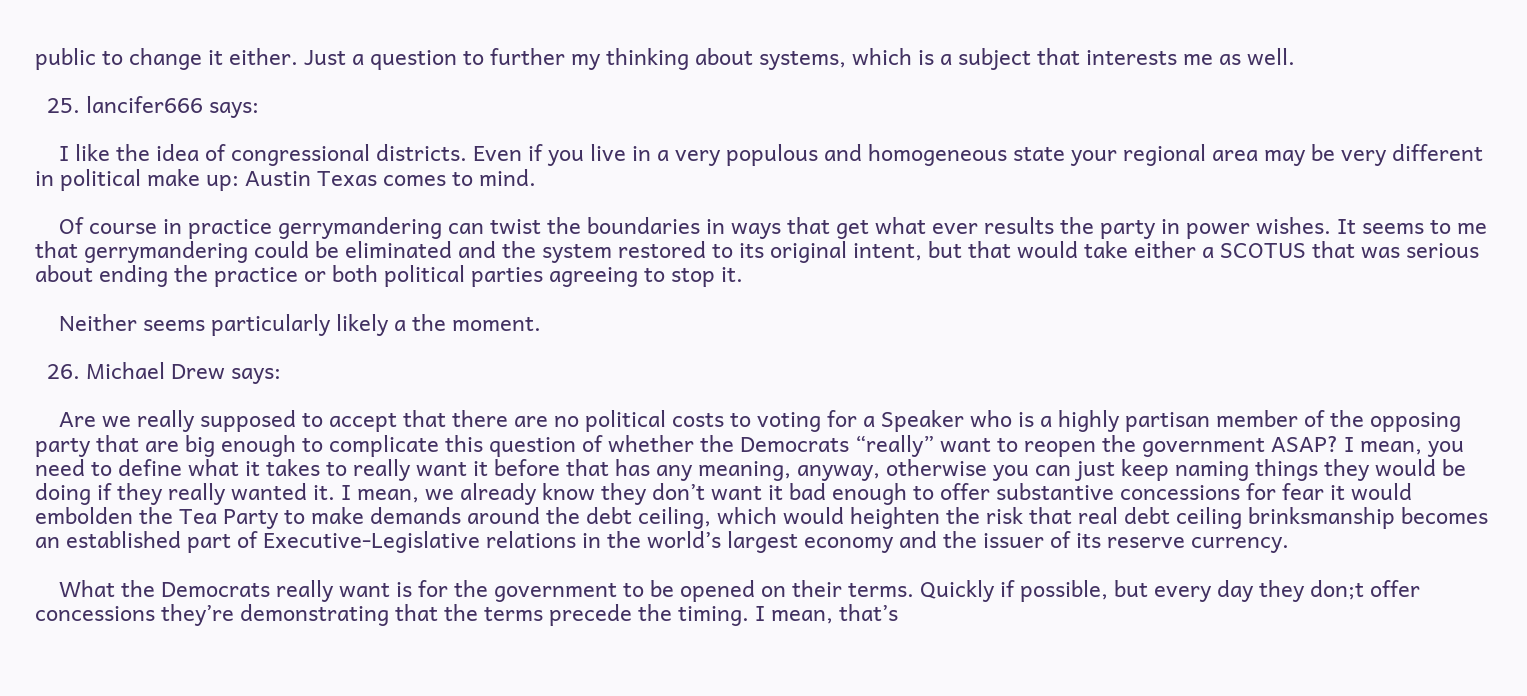public to change it either. Just a question to further my thinking about systems, which is a subject that interests me as well.

  25. lancifer666 says:

    I like the idea of congressional districts. Even if you live in a very populous and homogeneous state your regional area may be very different in political make up: Austin Texas comes to mind.

    Of course in practice gerrymandering can twist the boundaries in ways that get what ever results the party in power wishes. It seems to me that gerrymandering could be eliminated and the system restored to its original intent, but that would take either a SCOTUS that was serious about ending the practice or both political parties agreeing to stop it.

    Neither seems particularly likely a the moment.

  26. Michael Drew says:

    Are we really supposed to accept that there are no political costs to voting for a Speaker who is a highly partisan member of the opposing party that are big enough to complicate this question of whether the Democrats “really” want to reopen the government ASAP? I mean, you need to define what it takes to really want it before that has any meaning, anyway, otherwise you can just keep naming things they would be doing if they really wanted it. I mean, we already know they don’t want it bad enough to offer substantive concessions for fear it would embolden the Tea Party to make demands around the debt ceiling, which would heighten the risk that real debt ceiling brinksmanship becomes an established part of Executive-Legislative relations in the world’s largest economy and the issuer of its reserve currency.

    What the Democrats really want is for the government to be opened on their terms. Quickly if possible, but every day they don;t offer concessions they’re demonstrating that the terms precede the timing. I mean, that’s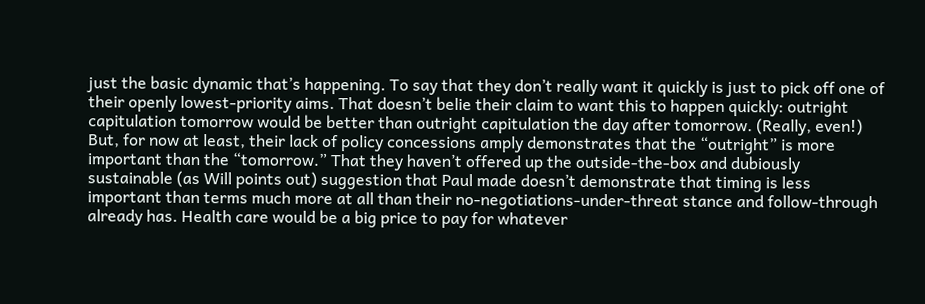just the basic dynamic that’s happening. To say that they don’t really want it quickly is just to pick off one of their openly lowest-priority aims. That doesn’t belie their claim to want this to happen quickly: outright capitulation tomorrow would be better than outright capitulation the day after tomorrow. (Really, even!) But, for now at least, their lack of policy concessions amply demonstrates that the “outright” is more important than the “tomorrow.” That they haven’t offered up the outside-the-box and dubiously sustainable (as Will points out) suggestion that Paul made doesn’t demonstrate that timing is less important than terms much more at all than their no-negotiations-under-threat stance and follow-through already has. Health care would be a big price to pay for whatever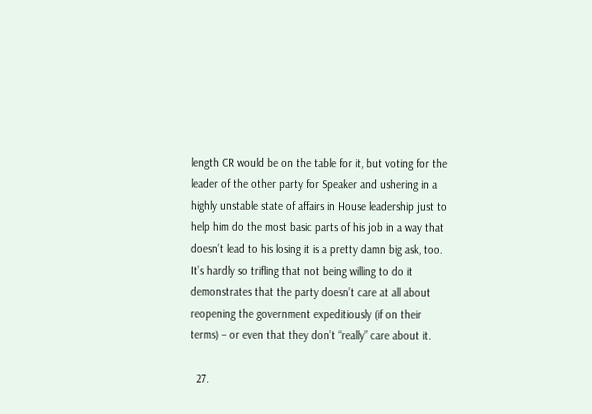length CR would be on the table for it, but voting for the leader of the other party for Speaker and ushering in a highly unstable state of affairs in House leadership just to help him do the most basic parts of his job in a way that doesn’t lead to his losing it is a pretty damn big ask, too. It’s hardly so trifling that not being willing to do it demonstrates that the party doesn’t care at all about reopening the government expeditiously (if on their terms) – or even that they don’t “really” care about it.

  27.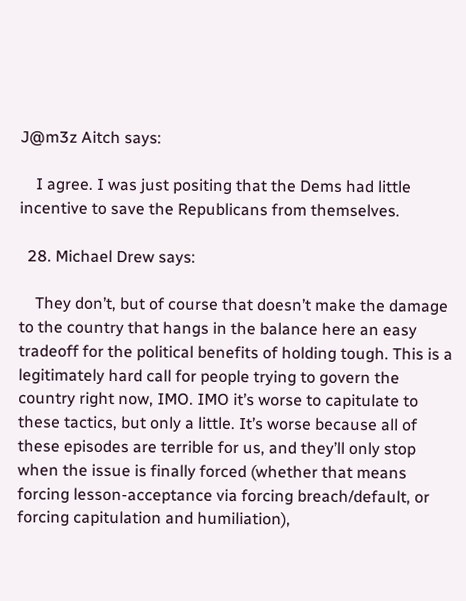J@m3z Aitch says:

    I agree. I was just positing that the Dems had little incentive to save the Republicans from themselves.

  28. Michael Drew says:

    They don’t, but of course that doesn’t make the damage to the country that hangs in the balance here an easy tradeoff for the political benefits of holding tough. This is a legitimately hard call for people trying to govern the country right now, IMO. IMO it’s worse to capitulate to these tactics, but only a little. It’s worse because all of these episodes are terrible for us, and they’ll only stop when the issue is finally forced (whether that means forcing lesson-acceptance via forcing breach/default, or forcing capitulation and humiliation),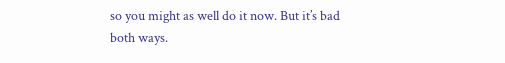so you might as well do it now. But it’s bad both ways.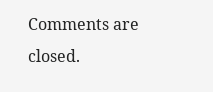Comments are closed.